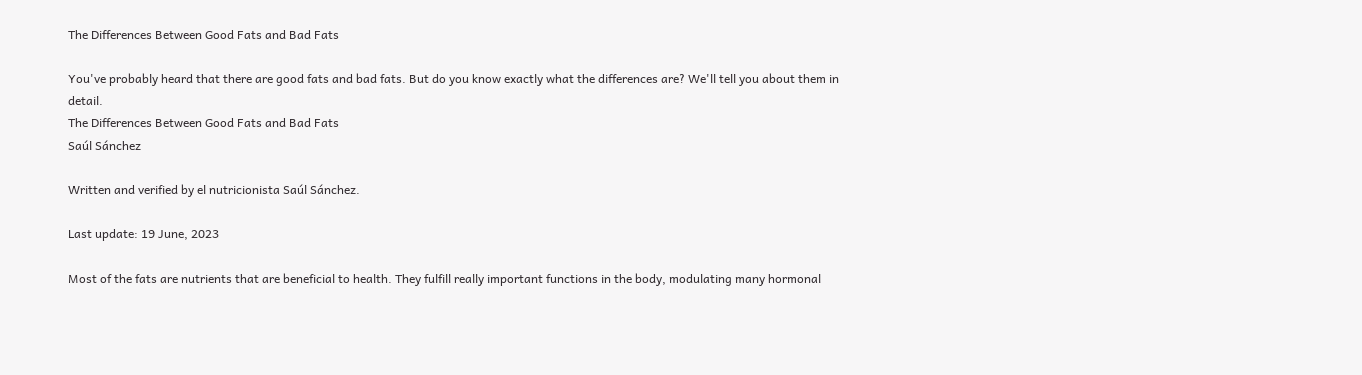The Differences Between Good Fats and Bad Fats

You've probably heard that there are good fats and bad fats. But do you know exactly what the differences are? We'll tell you about them in detail.
The Differences Between Good Fats and Bad Fats
Saúl Sánchez

Written and verified by el nutricionista Saúl Sánchez.

Last update: 19 June, 2023

Most of the fats are nutrients that are beneficial to health. They fulfill really important functions in the body, modulating many hormonal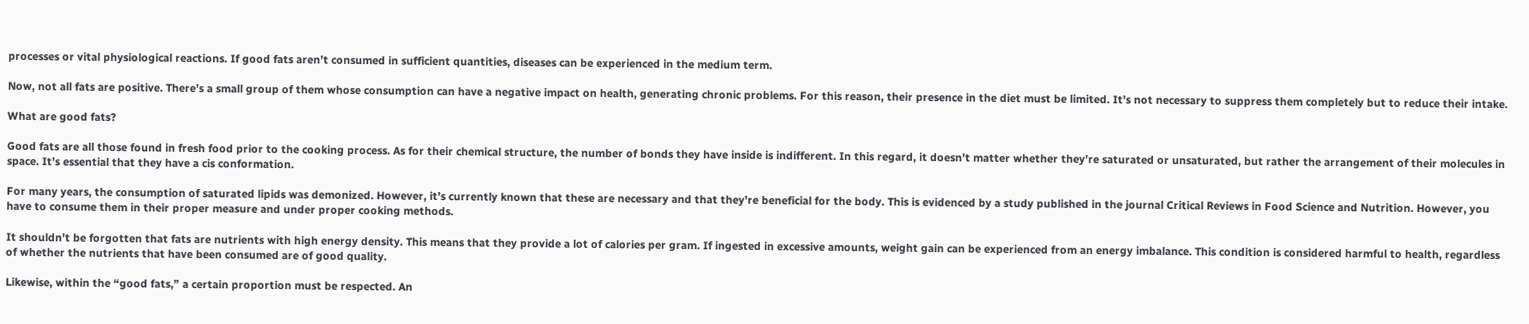processes or vital physiological reactions. If good fats aren’t consumed in sufficient quantities, diseases can be experienced in the medium term.

Now, not all fats are positive. There’s a small group of them whose consumption can have a negative impact on health, generating chronic problems. For this reason, their presence in the diet must be limited. It’s not necessary to suppress them completely but to reduce their intake.

What are good fats?

Good fats are all those found in fresh food prior to the cooking process. As for their chemical structure, the number of bonds they have inside is indifferent. In this regard, it doesn’t matter whether they’re saturated or unsaturated, but rather the arrangement of their molecules in space. It’s essential that they have a cis conformation.

For many years, the consumption of saturated lipids was demonized. However, it’s currently known that these are necessary and that they’re beneficial for the body. This is evidenced by a study published in the journal Critical Reviews in Food Science and Nutrition. However, you have to consume them in their proper measure and under proper cooking methods.

It shouldn’t be forgotten that fats are nutrients with high energy density. This means that they provide a lot of calories per gram. If ingested in excessive amounts, weight gain can be experienced from an energy imbalance. This condition is considered harmful to health, regardless of whether the nutrients that have been consumed are of good quality.

Likewise, within the “good fats,” a certain proportion must be respected. An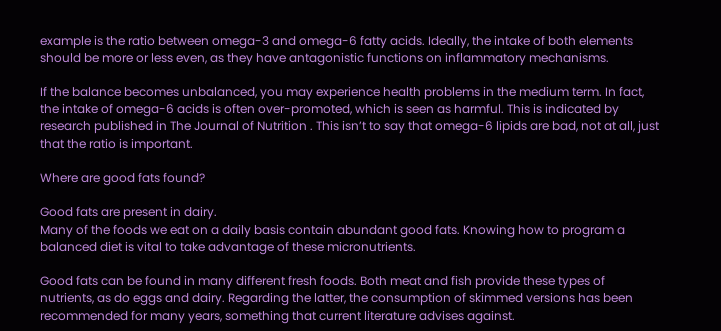example is the ratio between omega-3 and omega-6 fatty acids. Ideally, the intake of both elements should be more or less even, as they have antagonistic functions on inflammatory mechanisms.

If the balance becomes unbalanced, you may experience health problems in the medium term. In fact, the intake of omega-6 acids is often over-promoted, which is seen as harmful. This is indicated by research published in The Journal of Nutrition . This isn’t to say that omega-6 lipids are bad, not at all, just that the ratio is important.

Where are good fats found?

Good fats are present in dairy.
Many of the foods we eat on a daily basis contain abundant good fats. Knowing how to program a balanced diet is vital to take advantage of these micronutrients.

Good fats can be found in many different fresh foods. Both meat and fish provide these types of nutrients, as do eggs and dairy. Regarding the latter, the consumption of skimmed versions has been recommended for many years, something that current literature advises against.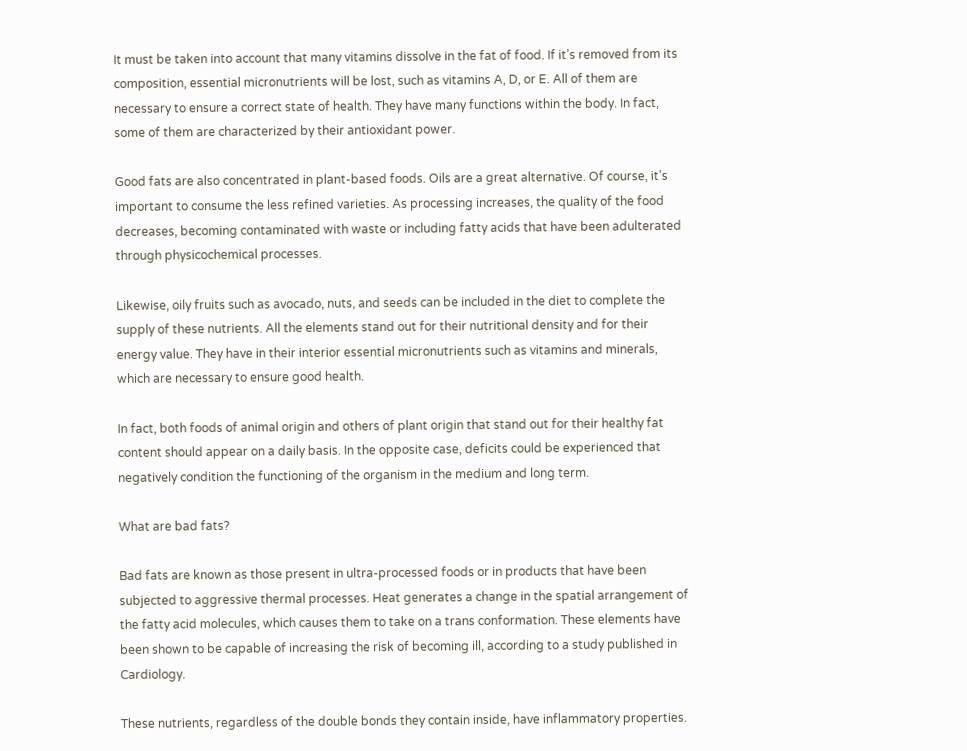It must be taken into account that many vitamins dissolve in the fat of food. If it’s removed from its composition, essential micronutrients will be lost, such as vitamins A, D, or E. All of them are necessary to ensure a correct state of health. They have many functions within the body. In fact, some of them are characterized by their antioxidant power.

Good fats are also concentrated in plant-based foods. Oils are a great alternative. Of course, it’s important to consume the less refined varieties. As processing increases, the quality of the food decreases, becoming contaminated with waste or including fatty acids that have been adulterated through physicochemical processes.

Likewise, oily fruits such as avocado, nuts, and seeds can be included in the diet to complete the supply of these nutrients. All the elements stand out for their nutritional density and for their energy value. They have in their interior essential micronutrients such as vitamins and minerals, which are necessary to ensure good health.

In fact, both foods of animal origin and others of plant origin that stand out for their healthy fat content should appear on a daily basis. In the opposite case, deficits could be experienced that negatively condition the functioning of the organism in the medium and long term.

What are bad fats?

Bad fats are known as those present in ultra-processed foods or in products that have been subjected to aggressive thermal processes. Heat generates a change in the spatial arrangement of the fatty acid molecules, which causes them to take on a trans conformation. These elements have been shown to be capable of increasing the risk of becoming ill, according to a study published in Cardiology.

These nutrients, regardless of the double bonds they contain inside, have inflammatory properties.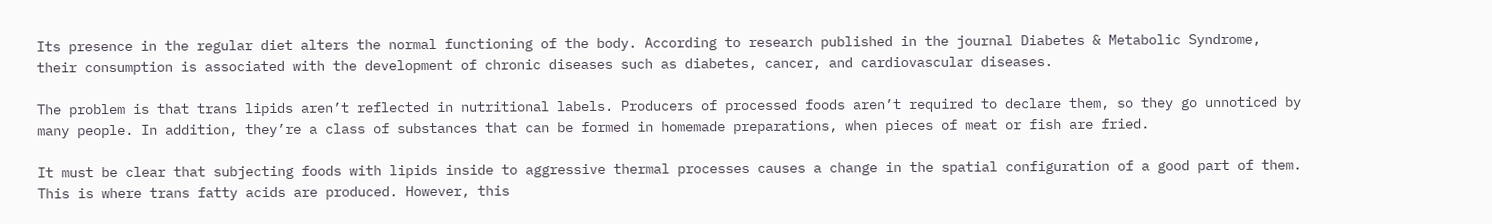Its presence in the regular diet alters the normal functioning of the body. According to research published in the journal Diabetes & Metabolic Syndrome, their consumption is associated with the development of chronic diseases such as diabetes, cancer, and cardiovascular diseases.

The problem is that trans lipids aren’t reflected in nutritional labels. Producers of processed foods aren’t required to declare them, so they go unnoticed by many people. In addition, they’re a class of substances that can be formed in homemade preparations, when pieces of meat or fish are fried.

It must be clear that subjecting foods with lipids inside to aggressive thermal processes causes a change in the spatial configuration of a good part of them. This is where trans fatty acids are produced. However, this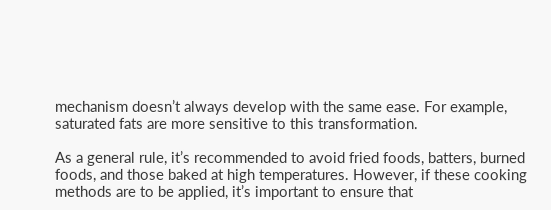mechanism doesn’t always develop with the same ease. For example, saturated fats are more sensitive to this transformation.

As a general rule, it’s recommended to avoid fried foods, batters, burned foods, and those baked at high temperatures. However, if these cooking methods are to be applied, it’s important to ensure that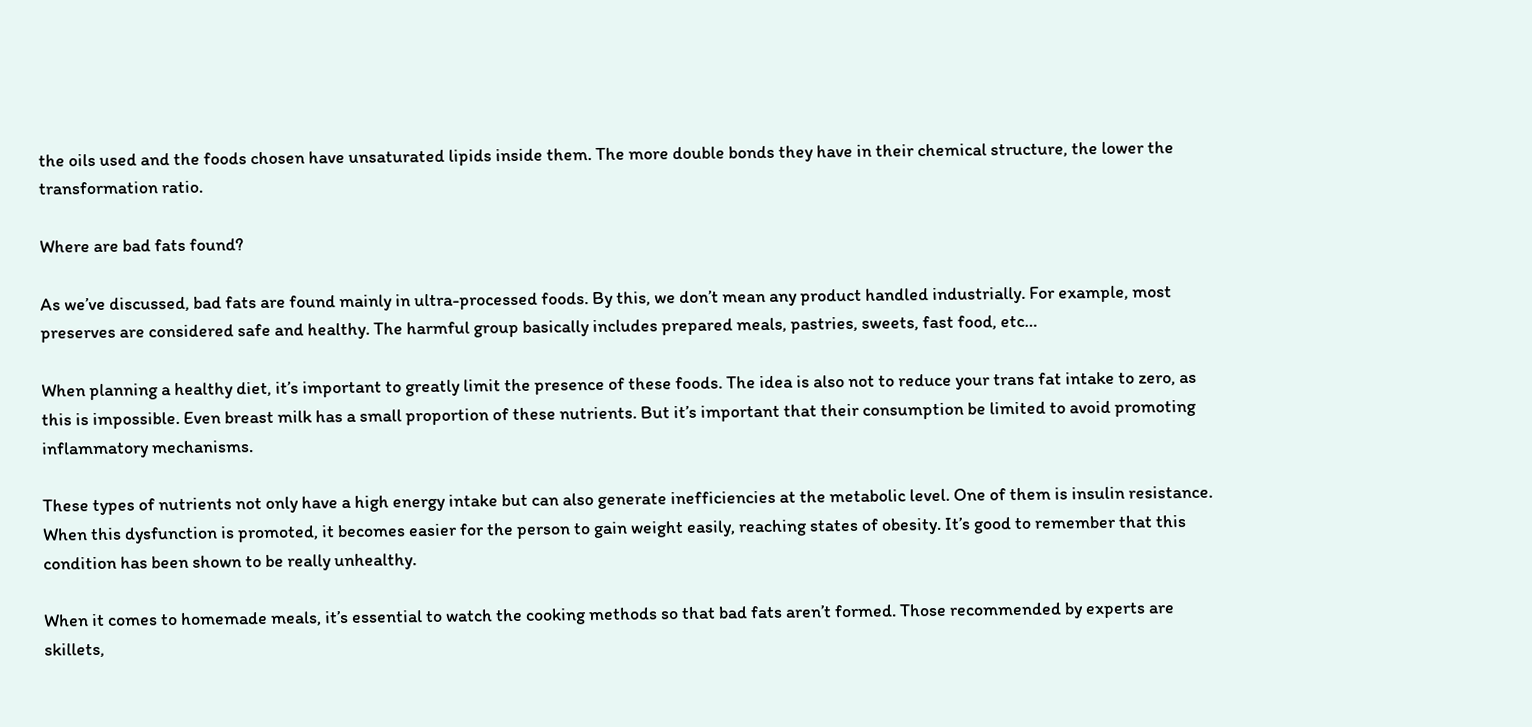the oils used and the foods chosen have unsaturated lipids inside them. The more double bonds they have in their chemical structure, the lower the transformation ratio.

Where are bad fats found?

As we’ve discussed, bad fats are found mainly in ultra-processed foods. By this, we don’t mean any product handled industrially. For example, most preserves are considered safe and healthy. The harmful group basically includes prepared meals, pastries, sweets, fast food, etc…

When planning a healthy diet, it’s important to greatly limit the presence of these foods. The idea is also not to reduce your trans fat intake to zero, as this is impossible. Even breast milk has a small proportion of these nutrients. But it’s important that their consumption be limited to avoid promoting inflammatory mechanisms.

These types of nutrients not only have a high energy intake but can also generate inefficiencies at the metabolic level. One of them is insulin resistance. When this dysfunction is promoted, it becomes easier for the person to gain weight easily, reaching states of obesity. It’s good to remember that this condition has been shown to be really unhealthy.

When it comes to homemade meals, it’s essential to watch the cooking methods so that bad fats aren’t formed. Those recommended by experts are skillets,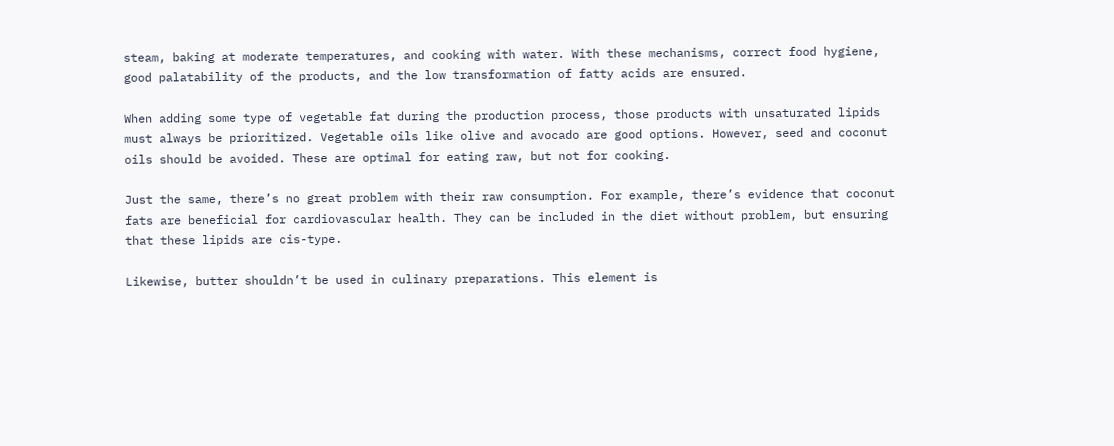steam, baking at moderate temperatures, and cooking with water. With these mechanisms, correct food hygiene, good palatability of the products, and the low transformation of fatty acids are ensured.

When adding some type of vegetable fat during the production process, those products with unsaturated lipids must always be prioritized. Vegetable oils like olive and avocado are good options. However, seed and coconut oils should be avoided. These are optimal for eating raw, but not for cooking.

Just the same, there’s no great problem with their raw consumption. For example, there’s evidence that coconut fats are beneficial for cardiovascular health. They can be included in the diet without problem, but ensuring that these lipids are cis-type.

Likewise, butter shouldn’t be used in culinary preparations. This element is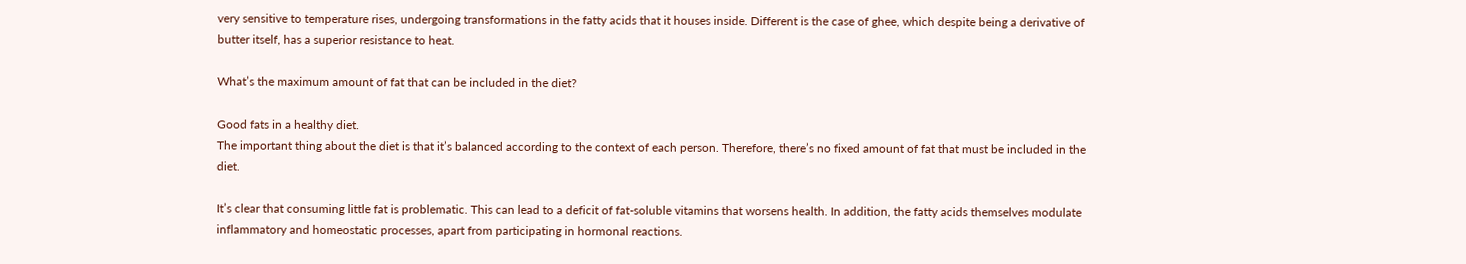very sensitive to temperature rises, undergoing transformations in the fatty acids that it houses inside. Different is the case of ghee, which despite being a derivative of butter itself, has a superior resistance to heat.

What’s the maximum amount of fat that can be included in the diet?

Good fats in a healthy diet.
The important thing about the diet is that it’s balanced according to the context of each person. Therefore, there’s no fixed amount of fat that must be included in the diet.

It’s clear that consuming little fat is problematic. This can lead to a deficit of fat-soluble vitamins that worsens health. In addition, the fatty acids themselves modulate inflammatory and homeostatic processes, apart from participating in hormonal reactions.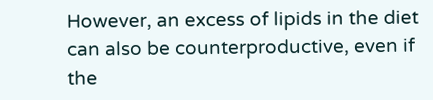However, an excess of lipids in the diet can also be counterproductive, even if the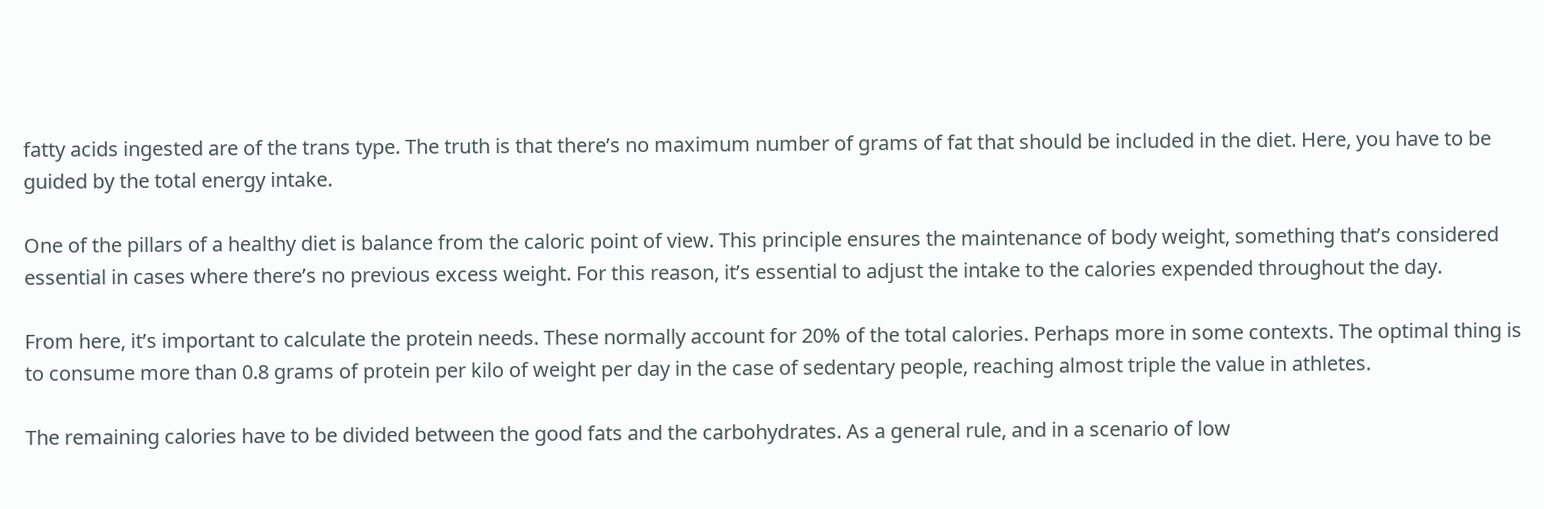fatty acids ingested are of the trans type. The truth is that there’s no maximum number of grams of fat that should be included in the diet. Here, you have to be guided by the total energy intake.

One of the pillars of a healthy diet is balance from the caloric point of view. This principle ensures the maintenance of body weight, something that’s considered essential in cases where there’s no previous excess weight. For this reason, it’s essential to adjust the intake to the calories expended throughout the day.

From here, it’s important to calculate the protein needs. These normally account for 20% of the total calories. Perhaps more in some contexts. The optimal thing is to consume more than 0.8 grams of protein per kilo of weight per day in the case of sedentary people, reaching almost triple the value in athletes.

The remaining calories have to be divided between the good fats and the carbohydrates. As a general rule, and in a scenario of low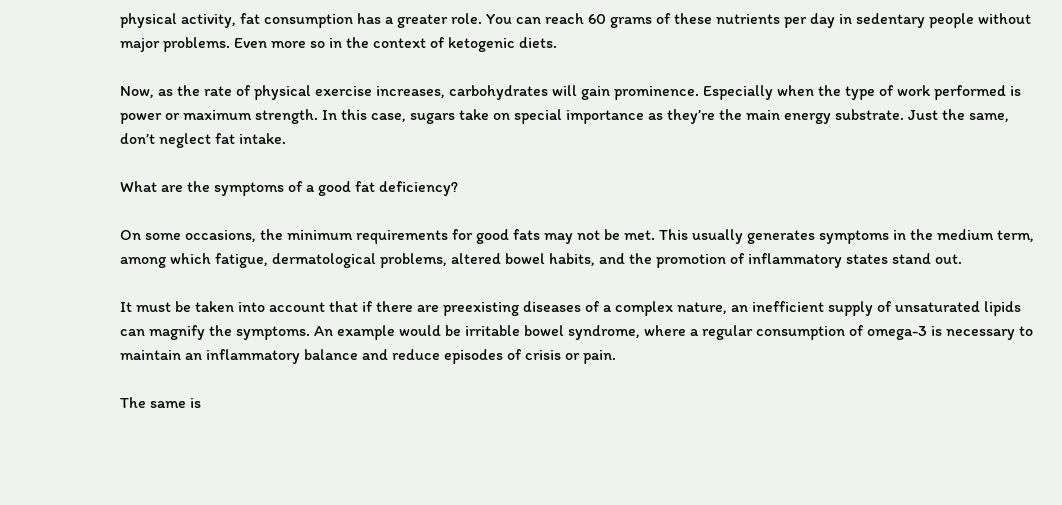physical activity, fat consumption has a greater role. You can reach 60 grams of these nutrients per day in sedentary people without major problems. Even more so in the context of ketogenic diets.

Now, as the rate of physical exercise increases, carbohydrates will gain prominence. Especially when the type of work performed is power or maximum strength. In this case, sugars take on special importance as they’re the main energy substrate. Just the same, don’t neglect fat intake.

What are the symptoms of a good fat deficiency?

On some occasions, the minimum requirements for good fats may not be met. This usually generates symptoms in the medium term, among which fatigue, dermatological problems, altered bowel habits, and the promotion of inflammatory states stand out.

It must be taken into account that if there are preexisting diseases of a complex nature, an inefficient supply of unsaturated lipids can magnify the symptoms. An example would be irritable bowel syndrome, where a regular consumption of omega-3 is necessary to maintain an inflammatory balance and reduce episodes of crisis or pain.

The same is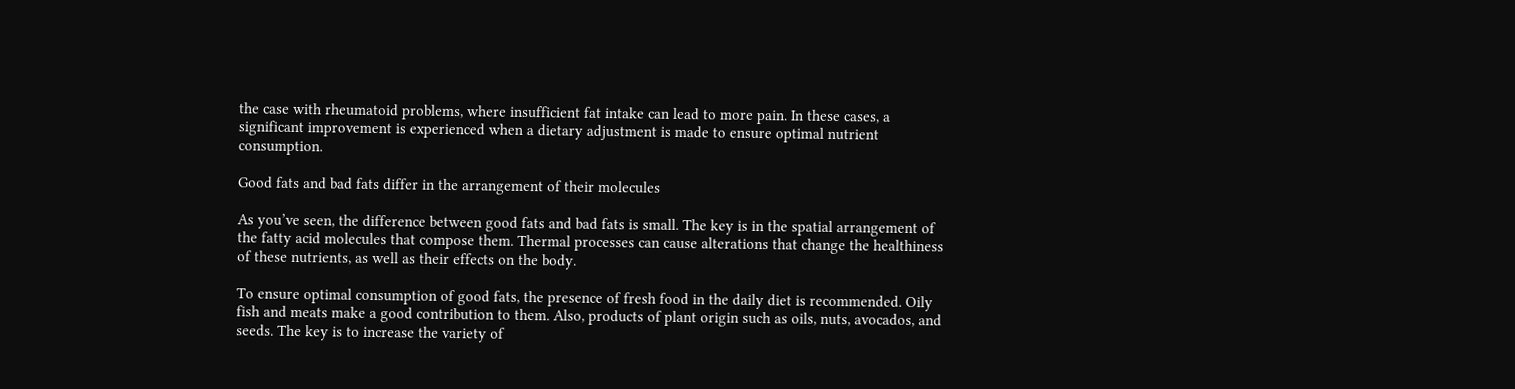the case with rheumatoid problems, where insufficient fat intake can lead to more pain. In these cases, a significant improvement is experienced when a dietary adjustment is made to ensure optimal nutrient consumption.

Good fats and bad fats differ in the arrangement of their molecules

As you’ve seen, the difference between good fats and bad fats is small. The key is in the spatial arrangement of the fatty acid molecules that compose them. Thermal processes can cause alterations that change the healthiness of these nutrients, as well as their effects on the body.

To ensure optimal consumption of good fats, the presence of fresh food in the daily diet is recommended. Oily fish and meats make a good contribution to them. Also, products of plant origin such as oils, nuts, avocados, and seeds. The key is to increase the variety of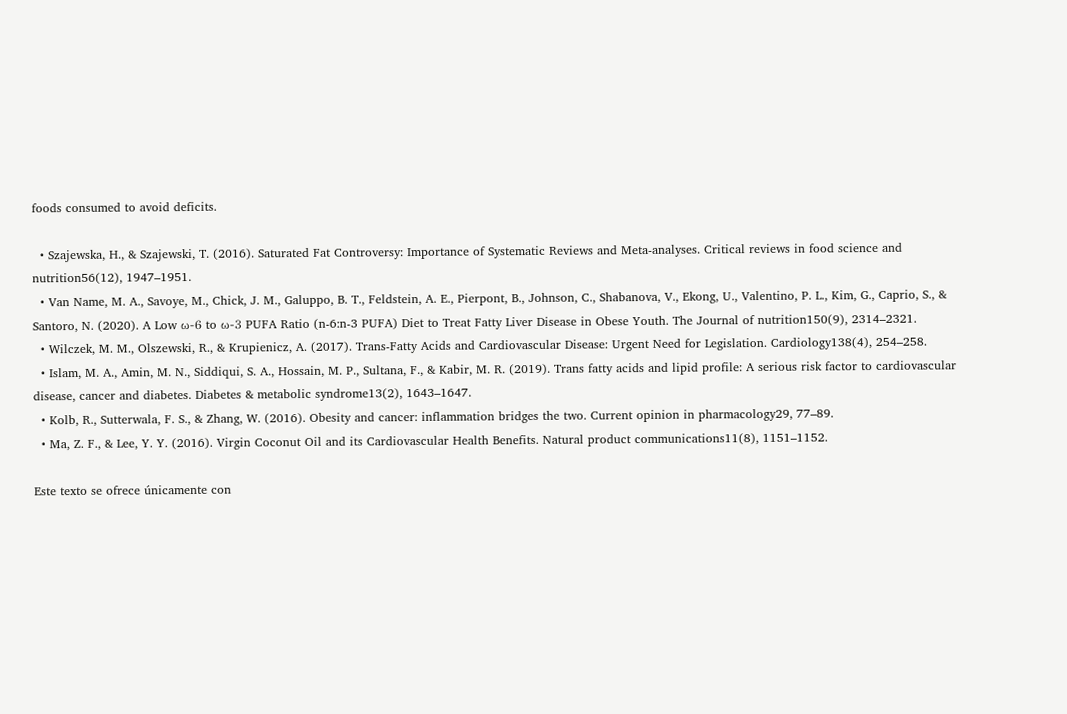foods consumed to avoid deficits.

  • Szajewska, H., & Szajewski, T. (2016). Saturated Fat Controversy: Importance of Systematic Reviews and Meta-analyses. Critical reviews in food science and nutrition56(12), 1947–1951.
  • Van Name, M. A., Savoye, M., Chick, J. M., Galuppo, B. T., Feldstein, A. E., Pierpont, B., Johnson, C., Shabanova, V., Ekong, U., Valentino, P. L., Kim, G., Caprio, S., & Santoro, N. (2020). A Low ω-6 to ω-3 PUFA Ratio (n-6:n-3 PUFA) Diet to Treat Fatty Liver Disease in Obese Youth. The Journal of nutrition150(9), 2314–2321.
  • Wilczek, M. M., Olszewski, R., & Krupienicz, A. (2017). Trans-Fatty Acids and Cardiovascular Disease: Urgent Need for Legislation. Cardiology138(4), 254–258.
  • Islam, M. A., Amin, M. N., Siddiqui, S. A., Hossain, M. P., Sultana, F., & Kabir, M. R. (2019). Trans fatty acids and lipid profile: A serious risk factor to cardiovascular disease, cancer and diabetes. Diabetes & metabolic syndrome13(2), 1643–1647.
  • Kolb, R., Sutterwala, F. S., & Zhang, W. (2016). Obesity and cancer: inflammation bridges the two. Current opinion in pharmacology29, 77–89.
  • Ma, Z. F., & Lee, Y. Y. (2016). Virgin Coconut Oil and its Cardiovascular Health Benefits. Natural product communications11(8), 1151–1152.

Este texto se ofrece únicamente con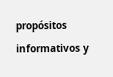propósitos informativos y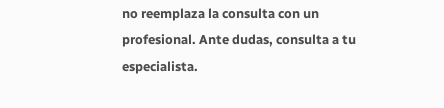no reemplaza la consulta con un profesional. Ante dudas, consulta a tu especialista.